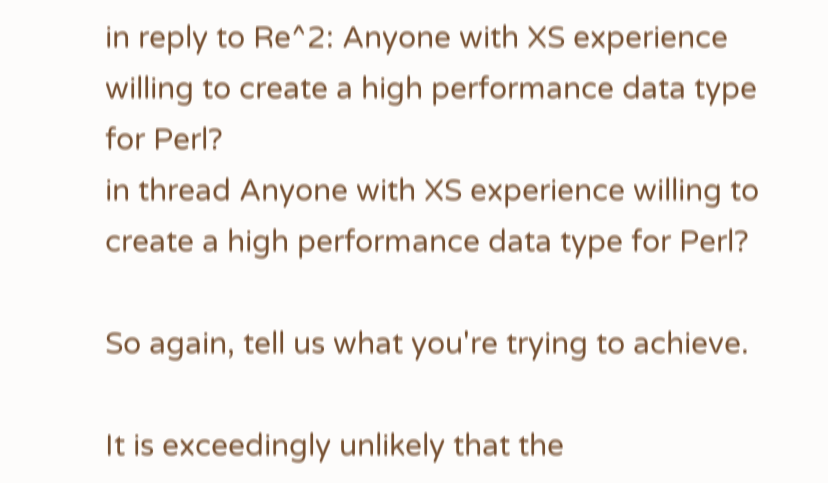in reply to Re^2: Anyone with XS experience willing to create a high performance data type for Perl?
in thread Anyone with XS experience willing to create a high performance data type for Perl?

So again, tell us what you're trying to achieve.

It is exceedingly unlikely that the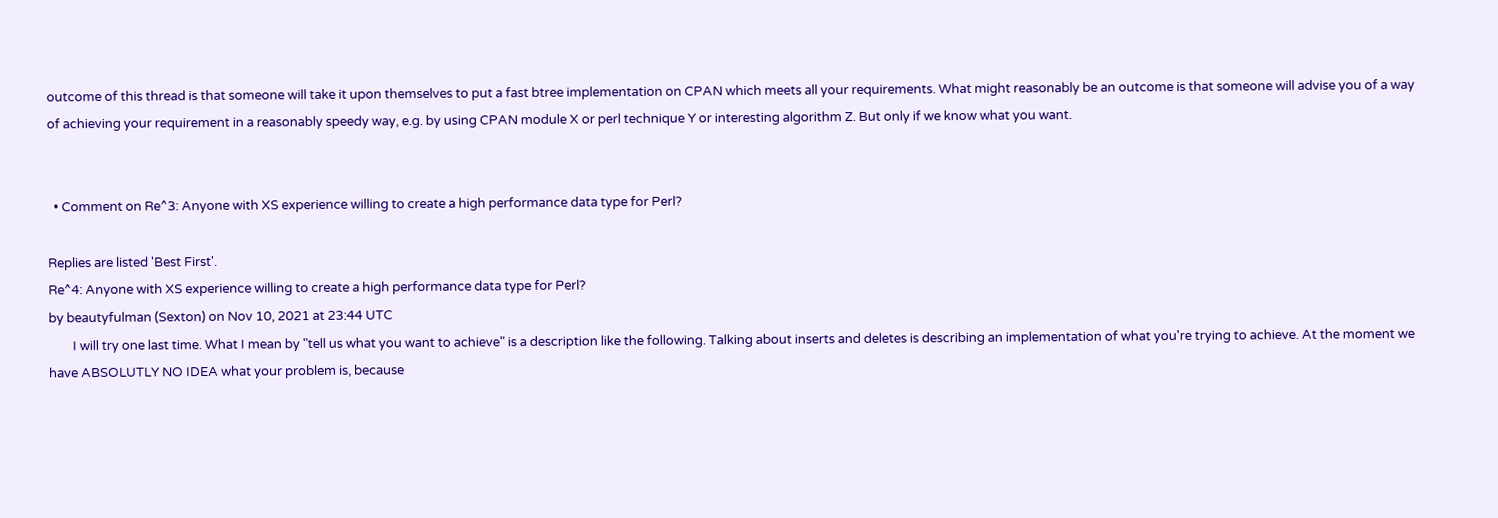outcome of this thread is that someone will take it upon themselves to put a fast btree implementation on CPAN which meets all your requirements. What might reasonably be an outcome is that someone will advise you of a way of achieving your requirement in a reasonably speedy way, e.g. by using CPAN module X or perl technique Y or interesting algorithm Z. But only if we know what you want.


  • Comment on Re^3: Anyone with XS experience willing to create a high performance data type for Perl?

Replies are listed 'Best First'.
Re^4: Anyone with XS experience willing to create a high performance data type for Perl?
by beautyfulman (Sexton) on Nov 10, 2021 at 23:44 UTC
        I will try one last time. What I mean by "tell us what you want to achieve" is a description like the following. Talking about inserts and deletes is describing an implementation of what you're trying to achieve. At the moment we have ABSOLUTLY NO IDEA what your problem is, because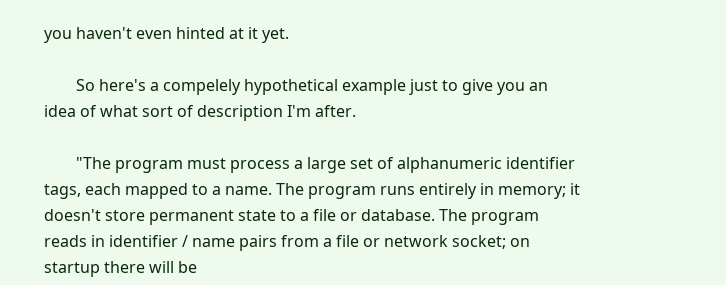you haven't even hinted at it yet.

        So here's a compelely hypothetical example just to give you an idea of what sort of description I'm after.

        "The program must process a large set of alphanumeric identifier tags, each mapped to a name. The program runs entirely in memory; it doesn't store permanent state to a file or database. The program reads in identifier / name pairs from a file or network socket; on startup there will be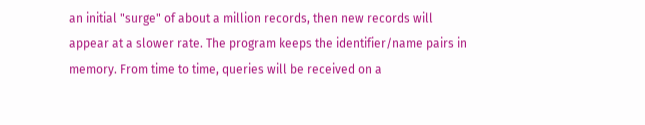an initial "surge" of about a million records, then new records will appear at a slower rate. The program keeps the identifier/name pairs in memory. From time to time, queries will be received on a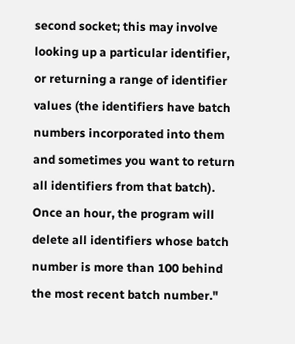second socket; this may involve looking up a particular identifier, or returning a range of identifier values (the identifiers have batch numbers incorporated into them and sometimes you want to return all identifiers from that batch). Once an hour, the program will delete all identifiers whose batch number is more than 100 behind the most recent batch number."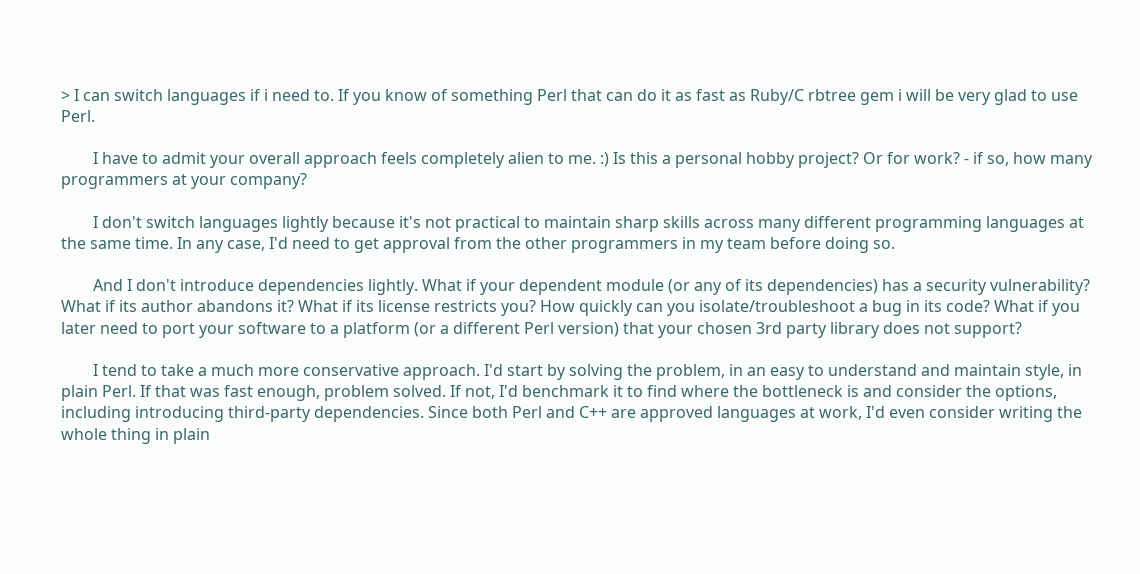> I can switch languages if i need to. If you know of something Perl that can do it as fast as Ruby/C rbtree gem i will be very glad to use Perl.

        I have to admit your overall approach feels completely alien to me. :) Is this a personal hobby project? Or for work? - if so, how many programmers at your company?

        I don't switch languages lightly because it's not practical to maintain sharp skills across many different programming languages at the same time. In any case, I'd need to get approval from the other programmers in my team before doing so.

        And I don't introduce dependencies lightly. What if your dependent module (or any of its dependencies) has a security vulnerability? What if its author abandons it? What if its license restricts you? How quickly can you isolate/troubleshoot a bug in its code? What if you later need to port your software to a platform (or a different Perl version) that your chosen 3rd party library does not support?

        I tend to take a much more conservative approach. I'd start by solving the problem, in an easy to understand and maintain style, in plain Perl. If that was fast enough, problem solved. If not, I'd benchmark it to find where the bottleneck is and consider the options, including introducing third-party dependencies. Since both Perl and C++ are approved languages at work, I'd even consider writing the whole thing in plain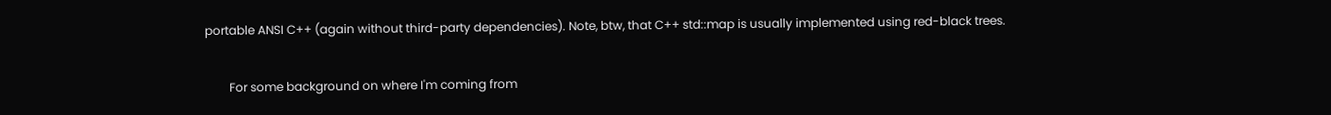portable ANSI C++ (again without third-party dependencies). Note, btw, that C++ std::map is usually implemented using red-black trees.

        For some background on where I'm coming from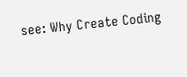see: Why Create Coding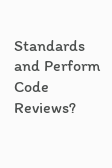Standards and Perform Code Reviews?